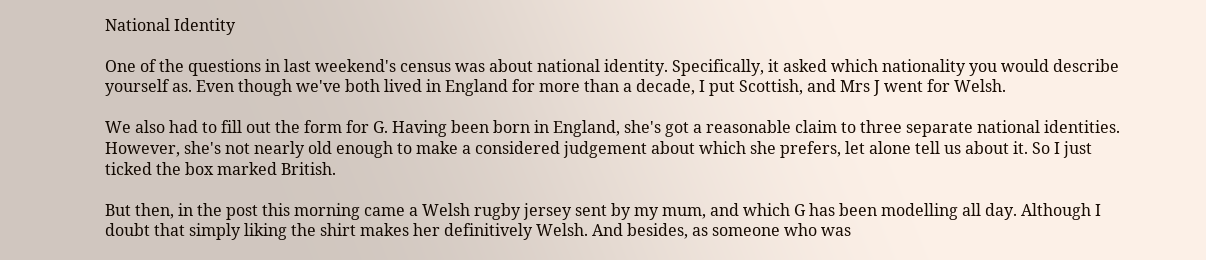National Identity

One of the questions in last weekend's census was about national identity. Specifically, it asked which nationality you would describe yourself as. Even though we've both lived in England for more than a decade, I put Scottish, and Mrs J went for Welsh.

We also had to fill out the form for G. Having been born in England, she's got a reasonable claim to three separate national identities. However, she's not nearly old enough to make a considered judgement about which she prefers, let alone tell us about it. So I just ticked the box marked British.

But then, in the post this morning came a Welsh rugby jersey sent by my mum, and which G has been modelling all day. Although I doubt that simply liking the shirt makes her definitively Welsh. And besides, as someone who was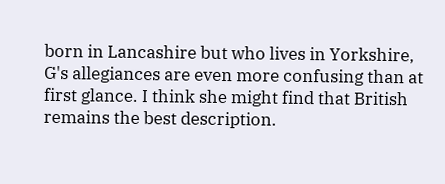born in Lancashire but who lives in Yorkshire, G's allegiances are even more confusing than at first glance. I think she might find that British remains the best description.